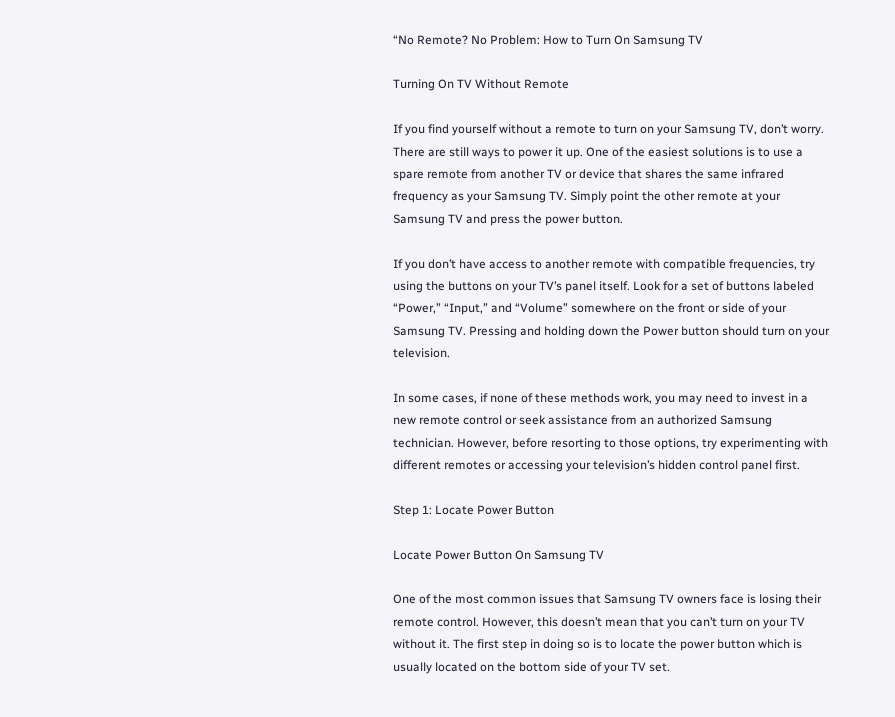“No Remote? No Problem: How to Turn On Samsung TV

Turning On TV Without Remote

If you find yourself without a remote to turn on your Samsung TV, don’t worry. There are still ways to power it up. One of the easiest solutions is to use a spare remote from another TV or device that shares the same infrared frequency as your Samsung TV. Simply point the other remote at your Samsung TV and press the power button.

If you don’t have access to another remote with compatible frequencies, try using the buttons on your TV’s panel itself. Look for a set of buttons labeled “Power,” “Input,” and “Volume” somewhere on the front or side of your Samsung TV. Pressing and holding down the Power button should turn on your television.

In some cases, if none of these methods work, you may need to invest in a new remote control or seek assistance from an authorized Samsung technician. However, before resorting to those options, try experimenting with different remotes or accessing your television’s hidden control panel first.

Step 1: Locate Power Button

Locate Power Button On Samsung TV

One of the most common issues that Samsung TV owners face is losing their remote control. However, this doesn’t mean that you can’t turn on your TV without it. The first step in doing so is to locate the power button which is usually located on the bottom side of your TV set.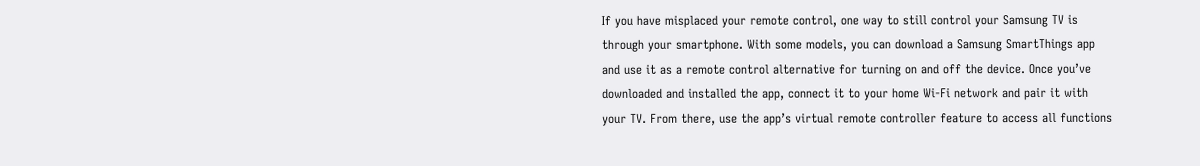If you have misplaced your remote control, one way to still control your Samsung TV is through your smartphone. With some models, you can download a Samsung SmartThings app and use it as a remote control alternative for turning on and off the device. Once you’ve downloaded and installed the app, connect it to your home Wi-Fi network and pair it with your TV. From there, use the app’s virtual remote controller feature to access all functions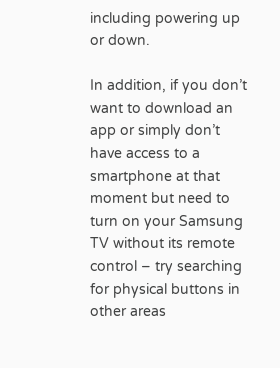including powering up or down.

In addition, if you don’t want to download an app or simply don’t have access to a smartphone at that moment but need to turn on your Samsung TV without its remote control – try searching for physical buttons in other areas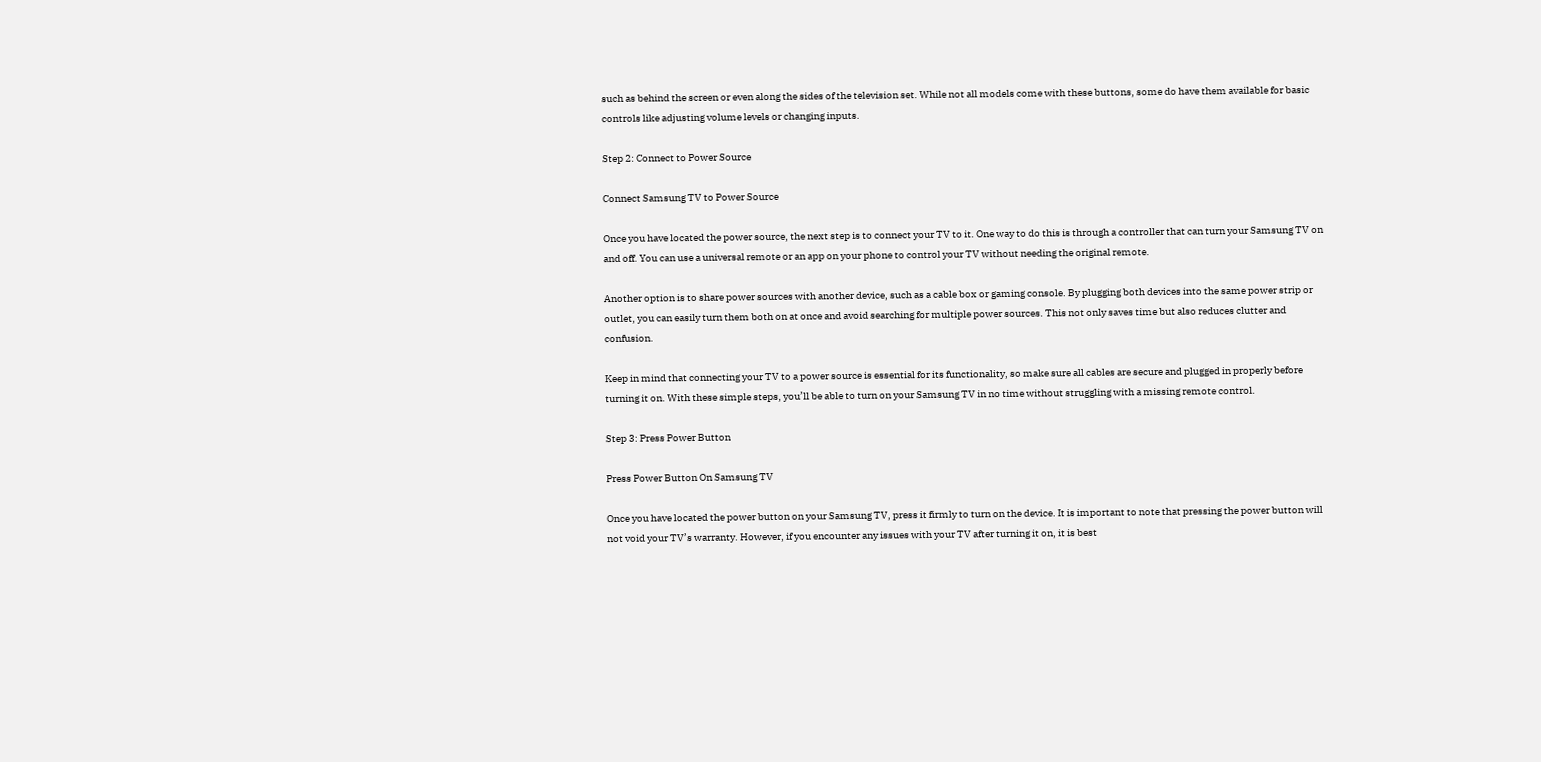such as behind the screen or even along the sides of the television set. While not all models come with these buttons, some do have them available for basic controls like adjusting volume levels or changing inputs.

Step 2: Connect to Power Source

Connect Samsung TV to Power Source

Once you have located the power source, the next step is to connect your TV to it. One way to do this is through a controller that can turn your Samsung TV on and off. You can use a universal remote or an app on your phone to control your TV without needing the original remote.

Another option is to share power sources with another device, such as a cable box or gaming console. By plugging both devices into the same power strip or outlet, you can easily turn them both on at once and avoid searching for multiple power sources. This not only saves time but also reduces clutter and confusion.

Keep in mind that connecting your TV to a power source is essential for its functionality, so make sure all cables are secure and plugged in properly before turning it on. With these simple steps, you’ll be able to turn on your Samsung TV in no time without struggling with a missing remote control.

Step 3: Press Power Button

Press Power Button On Samsung TV

Once you have located the power button on your Samsung TV, press it firmly to turn on the device. It is important to note that pressing the power button will not void your TV’s warranty. However, if you encounter any issues with your TV after turning it on, it is best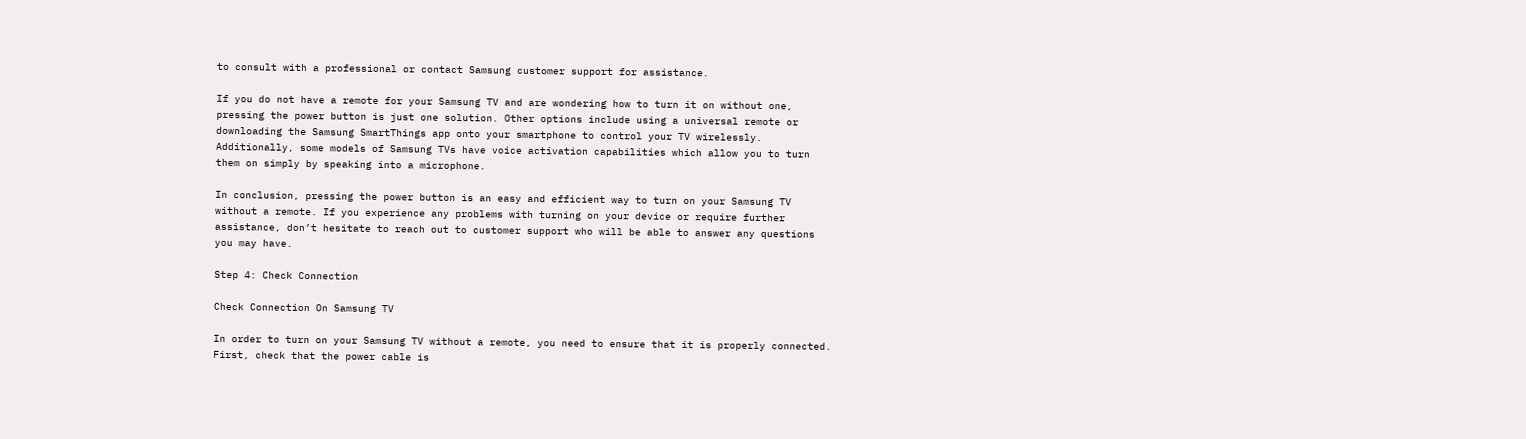to consult with a professional or contact Samsung customer support for assistance.

If you do not have a remote for your Samsung TV and are wondering how to turn it on without one, pressing the power button is just one solution. Other options include using a universal remote or downloading the Samsung SmartThings app onto your smartphone to control your TV wirelessly. Additionally, some models of Samsung TVs have voice activation capabilities which allow you to turn them on simply by speaking into a microphone.

In conclusion, pressing the power button is an easy and efficient way to turn on your Samsung TV without a remote. If you experience any problems with turning on your device or require further assistance, don’t hesitate to reach out to customer support who will be able to answer any questions you may have.

Step 4: Check Connection

Check Connection On Samsung TV

In order to turn on your Samsung TV without a remote, you need to ensure that it is properly connected. First, check that the power cable is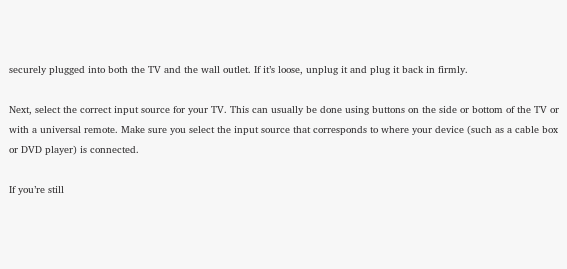securely plugged into both the TV and the wall outlet. If it’s loose, unplug it and plug it back in firmly.

Next, select the correct input source for your TV. This can usually be done using buttons on the side or bottom of the TV or with a universal remote. Make sure you select the input source that corresponds to where your device (such as a cable box or DVD player) is connected.

If you’re still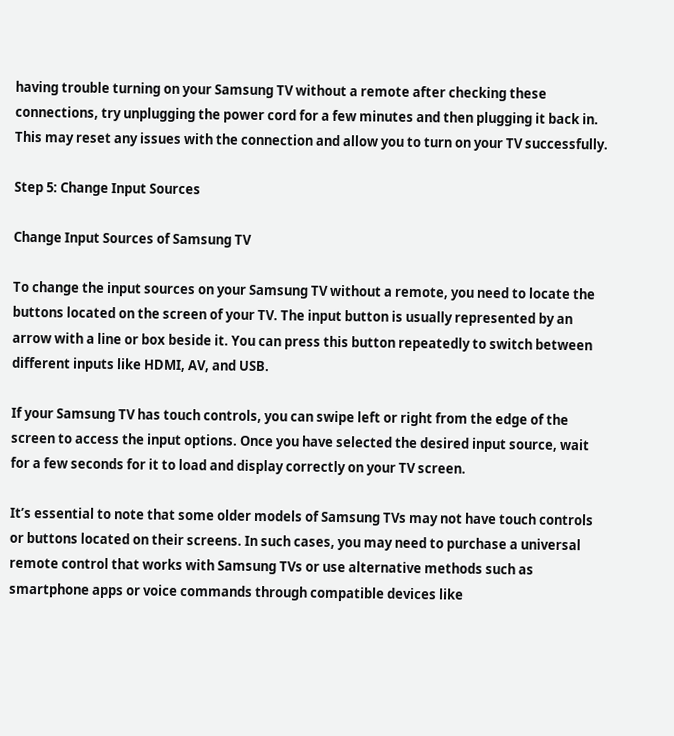having trouble turning on your Samsung TV without a remote after checking these connections, try unplugging the power cord for a few minutes and then plugging it back in. This may reset any issues with the connection and allow you to turn on your TV successfully.

Step 5: Change Input Sources

Change Input Sources of Samsung TV

To change the input sources on your Samsung TV without a remote, you need to locate the buttons located on the screen of your TV. The input button is usually represented by an arrow with a line or box beside it. You can press this button repeatedly to switch between different inputs like HDMI, AV, and USB.

If your Samsung TV has touch controls, you can swipe left or right from the edge of the screen to access the input options. Once you have selected the desired input source, wait for a few seconds for it to load and display correctly on your TV screen.

It’s essential to note that some older models of Samsung TVs may not have touch controls or buttons located on their screens. In such cases, you may need to purchase a universal remote control that works with Samsung TVs or use alternative methods such as smartphone apps or voice commands through compatible devices like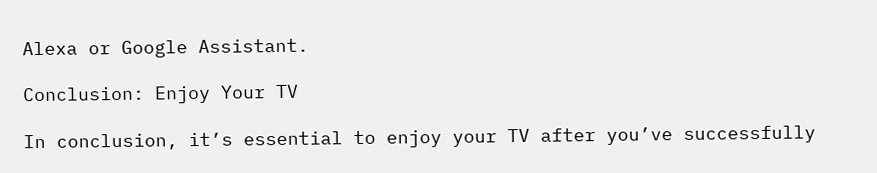Alexa or Google Assistant.

Conclusion: Enjoy Your TV

In conclusion, it’s essential to enjoy your TV after you’ve successfully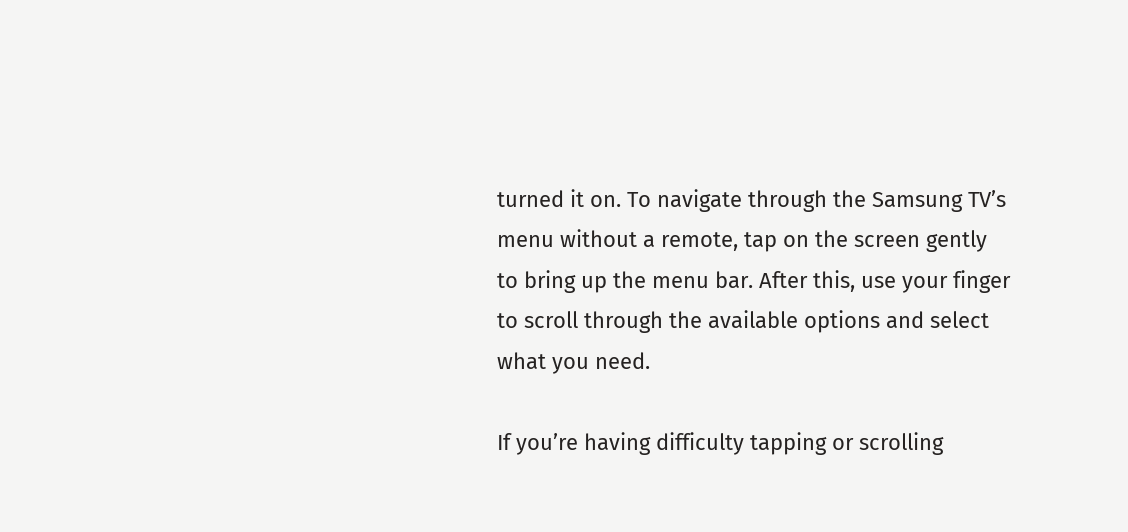turned it on. To navigate through the Samsung TV’s menu without a remote, tap on the screen gently to bring up the menu bar. After this, use your finger to scroll through the available options and select what you need.

If you’re having difficulty tapping or scrolling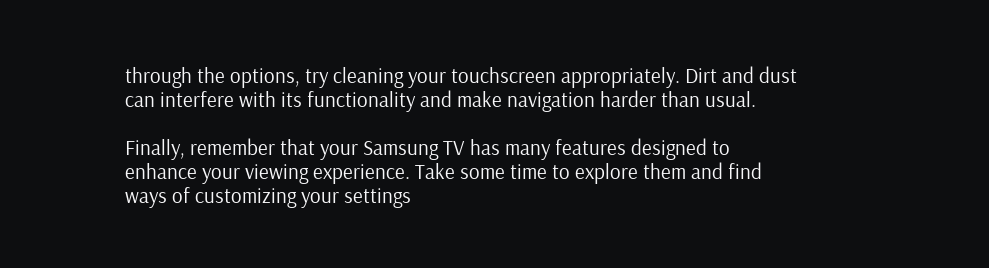through the options, try cleaning your touchscreen appropriately. Dirt and dust can interfere with its functionality and make navigation harder than usual.

Finally, remember that your Samsung TV has many features designed to enhance your viewing experience. Take some time to explore them and find ways of customizing your settings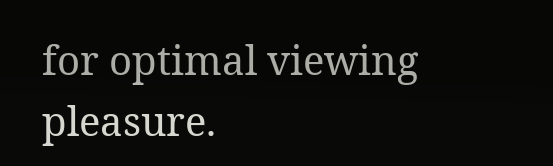for optimal viewing pleasure.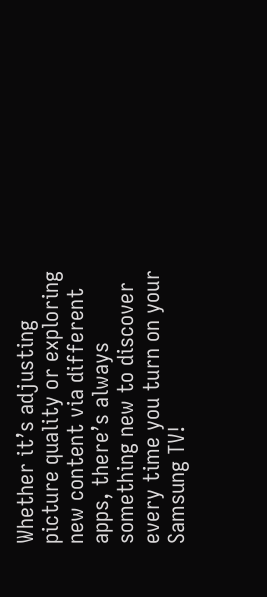Whether it’s adjusting picture quality or exploring new content via different apps, there’s always something new to discover every time you turn on your Samsung TV!